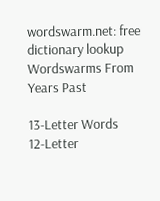wordswarm.net: free dictionary lookup
Wordswarms From Years Past

13-Letter Words
12-Letter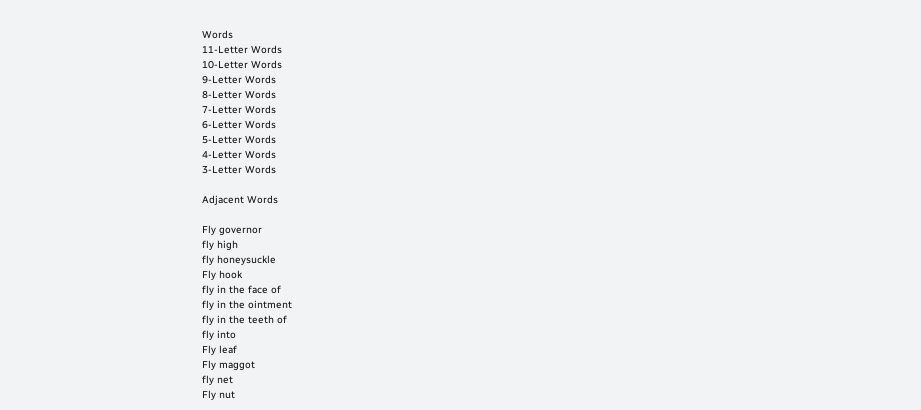Words
11-Letter Words
10-Letter Words
9-Letter Words
8-Letter Words
7-Letter Words
6-Letter Words
5-Letter Words
4-Letter Words
3-Letter Words

Adjacent Words

Fly governor
fly high
fly honeysuckle
Fly hook
fly in the face of
fly in the ointment
fly in the teeth of
fly into
Fly leaf
Fly maggot
fly net
Fly nut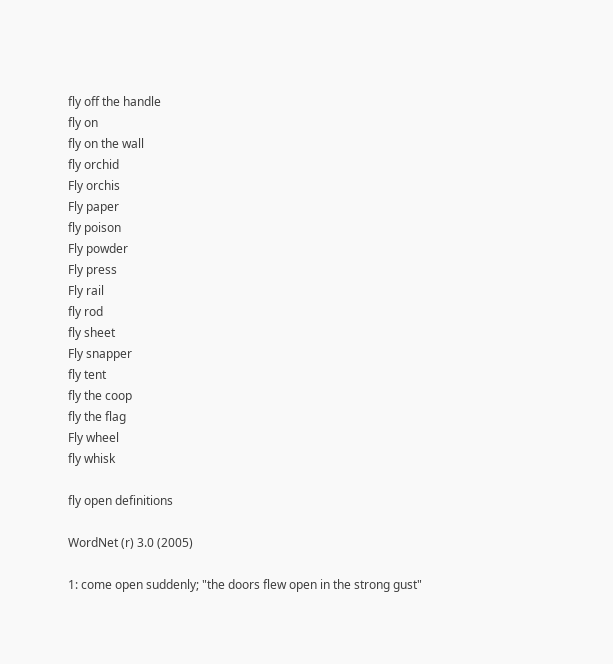fly off the handle
fly on
fly on the wall
fly orchid
Fly orchis
Fly paper
fly poison
Fly powder
Fly press
Fly rail
fly rod
fly sheet
Fly snapper
fly tent
fly the coop
fly the flag
Fly wheel
fly whisk

fly open definitions

WordNet (r) 3.0 (2005)

1: come open suddenly; "the doors flew open in the strong gust"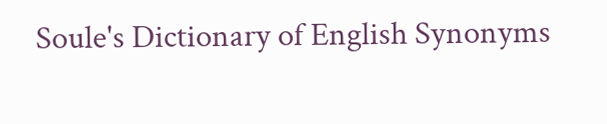Soule's Dictionary of English Synonyms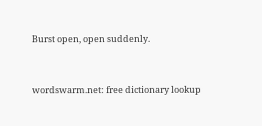Burst open, open suddenly.


wordswarm.net: free dictionary lookup